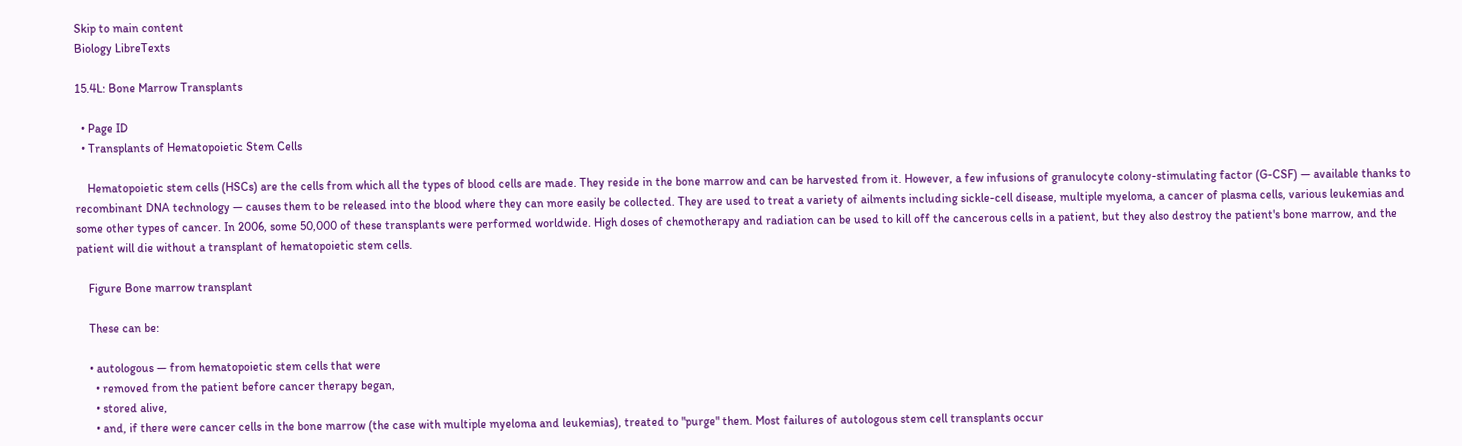Skip to main content
Biology LibreTexts

15.4L: Bone Marrow Transplants

  • Page ID
  • Transplants of Hematopoietic Stem Cells

    Hematopoietic stem cells (HSCs) are the cells from which all the types of blood cells are made. They reside in the bone marrow and can be harvested from it. However, a few infusions of granulocyte colony-stimulating factor (G-CSF) — available thanks to recombinant DNA technology — causes them to be released into the blood where they can more easily be collected. They are used to treat a variety of ailments including sickle-cell disease, multiple myeloma, a cancer of plasma cells, various leukemias and some other types of cancer. In 2006, some 50,000 of these transplants were performed worldwide. High doses of chemotherapy and radiation can be used to kill off the cancerous cells in a patient, but they also destroy the patient's bone marrow, and the patient will die without a transplant of hematopoietic stem cells.

    Figure Bone marrow transplant

    These can be:

    • autologous — from hematopoietic stem cells that were
      • removed from the patient before cancer therapy began,
      • stored alive,
      • and, if there were cancer cells in the bone marrow (the case with multiple myeloma and leukemias), treated to "purge" them. Most failures of autologous stem cell transplants occur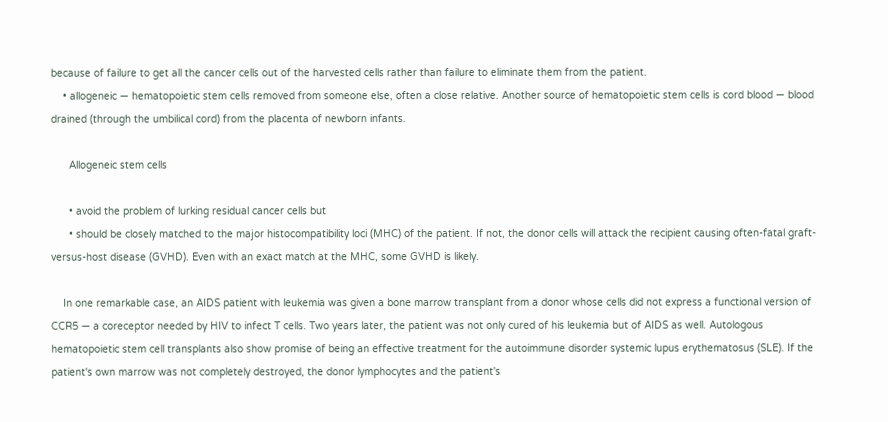because of failure to get all the cancer cells out of the harvested cells rather than failure to eliminate them from the patient.
    • allogeneic — hematopoietic stem cells removed from someone else, often a close relative. Another source of hematopoietic stem cells is cord blood — blood drained (through the umbilical cord) from the placenta of newborn infants.

      Allogeneic stem cells

      • avoid the problem of lurking residual cancer cells but
      • should be closely matched to the major histocompatibility loci (MHC) of the patient. If not, the donor cells will attack the recipient causing often-fatal graft-versus-host disease (GVHD). Even with an exact match at the MHC, some GVHD is likely.

    In one remarkable case, an AIDS patient with leukemia was given a bone marrow transplant from a donor whose cells did not express a functional version of CCR5 — a coreceptor needed by HIV to infect T cells. Two years later, the patient was not only cured of his leukemia but of AIDS as well. Autologous hematopoietic stem cell transplants also show promise of being an effective treatment for the autoimmune disorder systemic lupus erythematosus (SLE). If the patient's own marrow was not completely destroyed, the donor lymphocytes and the patient's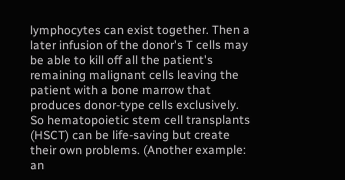lymphocytes can exist together. Then a later infusion of the donor's T cells may be able to kill off all the patient's remaining malignant cells leaving the patient with a bone marrow that produces donor-type cells exclusively. So hematopoietic stem cell transplants (HSCT) can be life-saving but create their own problems. (Another example: an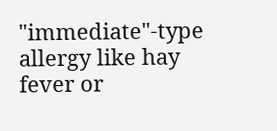"immediate"-type allergy like hay fever or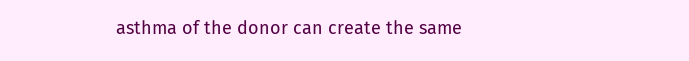asthma of the donor can create the same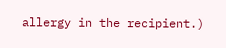allergy in the recipient.)